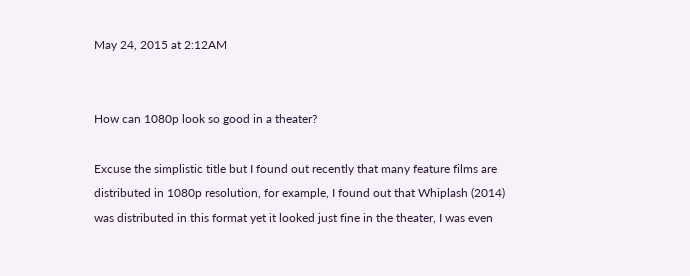May 24, 2015 at 2:12AM


How can 1080p look so good in a theater?

Excuse the simplistic title but I found out recently that many feature films are distributed in 1080p resolution, for example, I found out that Whiplash (2014) was distributed in this format yet it looked just fine in the theater, I was even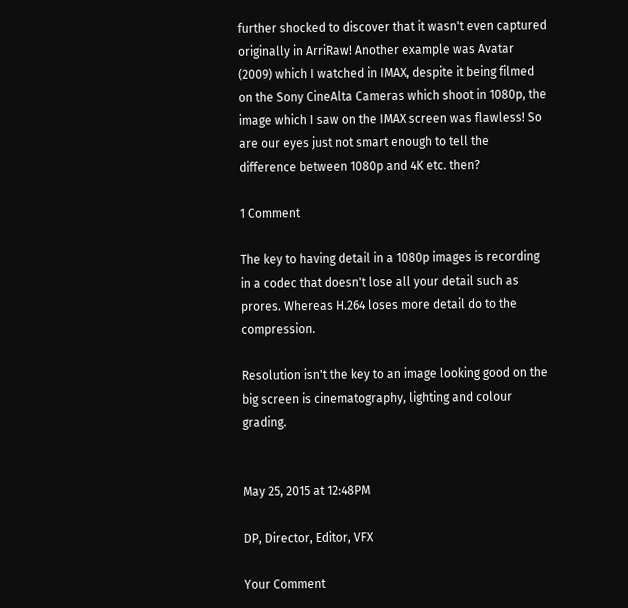further shocked to discover that it wasn't even captured originally in ArriRaw! Another example was Avatar (2009) which I watched in IMAX, despite it being filmed on the Sony CineAlta Cameras which shoot in 1080p, the image which I saw on the IMAX screen was flawless! So are our eyes just not smart enough to tell the difference between 1080p and 4K etc. then?

1 Comment

The key to having detail in a 1080p images is recording in a codec that doesn't lose all your detail such as prores. Whereas H.264 loses more detail do to the compression.

Resolution isn't the key to an image looking good on the big screen is cinematography, lighting and colour grading.


May 25, 2015 at 12:48PM

DP, Director, Editor, VFX

Your Comment